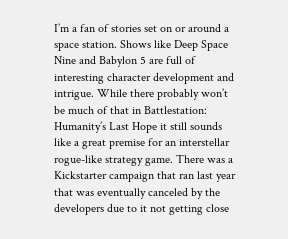I’m a fan of stories set on or around a space station. Shows like Deep Space Nine and Babylon 5 are full of interesting character development and intrigue. While there probably won’t be much of that in Battlestation: Humanity’s Last Hope it still sounds like a great premise for an interstellar rogue-like strategy game. There was a Kickstarter campaign that ran last year that was eventually canceled by the developers due to it not getting close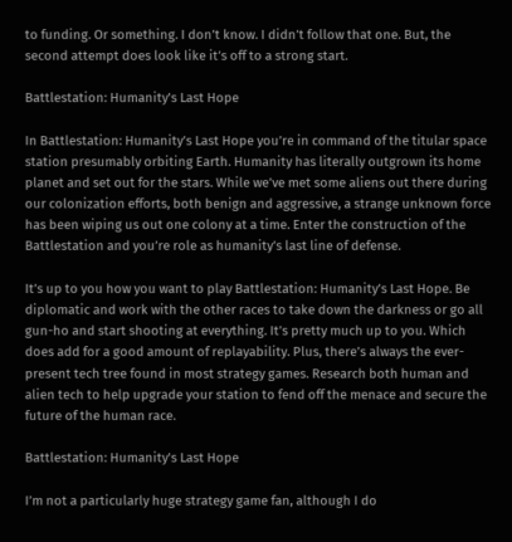to funding. Or something. I don’t know. I didn’t follow that one. But, the second attempt does look like it’s off to a strong start.

Battlestation: Humanity's Last Hope

In Battlestation: Humanity’s Last Hope you’re in command of the titular space station presumably orbiting Earth. Humanity has literally outgrown its home planet and set out for the stars. While we’ve met some aliens out there during our colonization efforts, both benign and aggressive, a strange unknown force has been wiping us out one colony at a time. Enter the construction of the Battlestation and you’re role as humanity’s last line of defense.

It’s up to you how you want to play Battlestation: Humanity’s Last Hope. Be diplomatic and work with the other races to take down the darkness or go all gun-ho and start shooting at everything. It’s pretty much up to you. Which does add for a good amount of replayability. Plus, there’s always the ever-present tech tree found in most strategy games. Research both human and alien tech to help upgrade your station to fend off the menace and secure the future of the human race.

Battlestation: Humanity's Last Hope

I’m not a particularly huge strategy game fan, although I do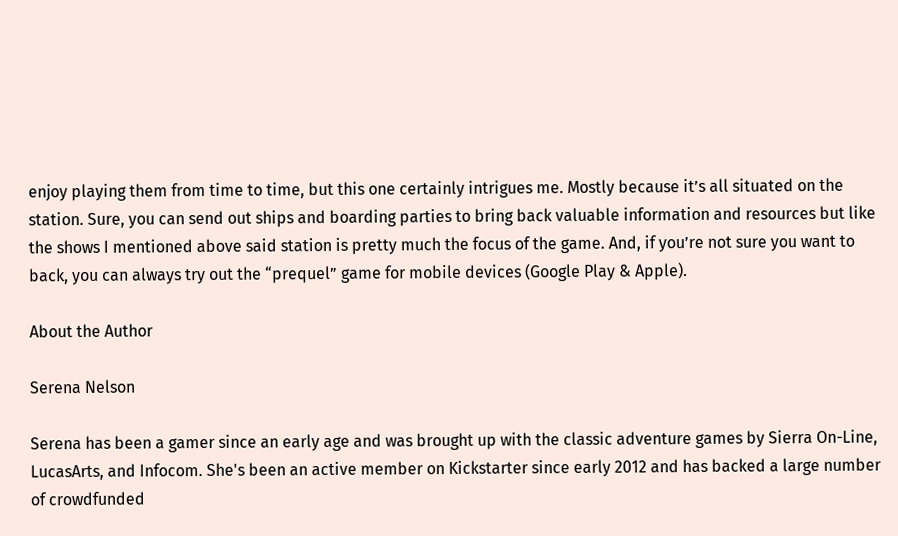enjoy playing them from time to time, but this one certainly intrigues me. Mostly because it’s all situated on the station. Sure, you can send out ships and boarding parties to bring back valuable information and resources but like the shows I mentioned above said station is pretty much the focus of the game. And, if you’re not sure you want to back, you can always try out the “prequel” game for mobile devices (Google Play & Apple).

About the Author

Serena Nelson

Serena has been a gamer since an early age and was brought up with the classic adventure games by Sierra On-Line, LucasArts, and Infocom. She's been an active member on Kickstarter since early 2012 and has backed a large number of crowdfunded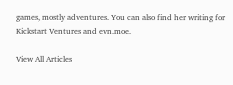games, mostly adventures. You can also find her writing for Kickstart Ventures and evn.moe.

View All Articles